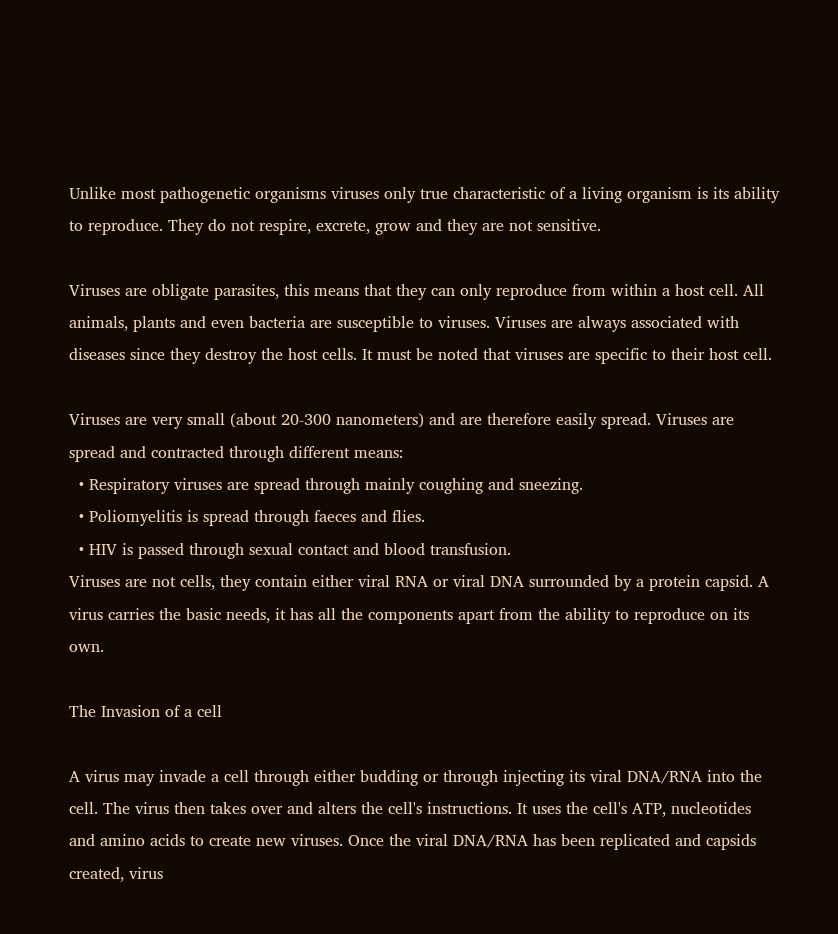Unlike most pathogenetic organisms viruses only true characteristic of a living organism is its ability to reproduce. They do not respire, excrete, grow and they are not sensitive.

Viruses are obligate parasites, this means that they can only reproduce from within a host cell. All animals, plants and even bacteria are susceptible to viruses. Viruses are always associated with diseases since they destroy the host cells. It must be noted that viruses are specific to their host cell.

Viruses are very small (about 20-300 nanometers) and are therefore easily spread. Viruses are spread and contracted through different means:
  • Respiratory viruses are spread through mainly coughing and sneezing.
  • Poliomyelitis is spread through faeces and flies.
  • HIV is passed through sexual contact and blood transfusion.
Viruses are not cells, they contain either viral RNA or viral DNA surrounded by a protein capsid. A virus carries the basic needs, it has all the components apart from the ability to reproduce on its own.

The Invasion of a cell

A virus may invade a cell through either budding or through injecting its viral DNA/RNA into the cell. The virus then takes over and alters the cell's instructions. It uses the cell's ATP, nucleotides and amino acids to create new viruses. Once the viral DNA/RNA has been replicated and capsids created, virus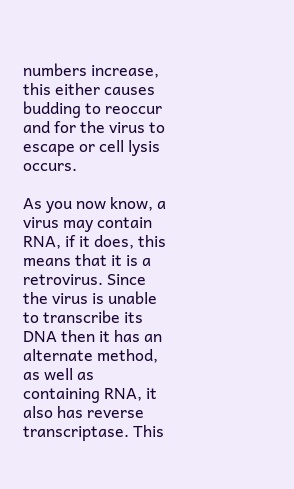numbers increase, this either causes budding to reoccur and for the virus to escape or cell lysis occurs.

As you now know, a virus may contain RNA, if it does, this means that it is a retrovirus. Since the virus is unable to transcribe its DNA then it has an alternate method, as well as containing RNA, it also has reverse transcriptase. This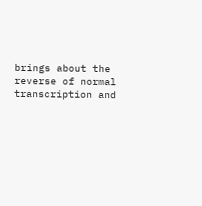brings about the reverse of normal transcription and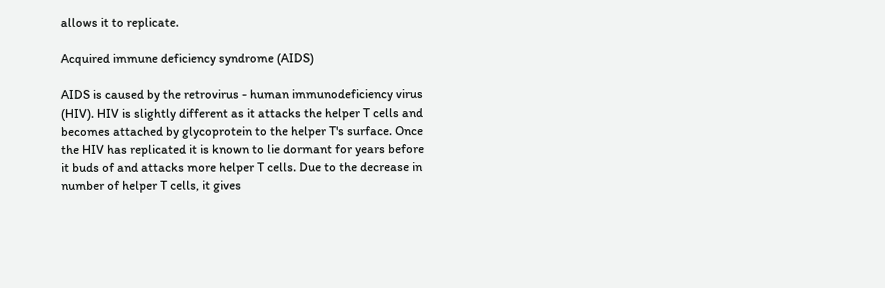allows it to replicate.

Acquired immune deficiency syndrome (AIDS)

AIDS is caused by the retrovirus - human immunodeficiency virus (HIV). HIV is slightly different as it attacks the helper T cells and becomes attached by glycoprotein to the helper T's surface. Once the HIV has replicated it is known to lie dormant for years before it buds of and attacks more helper T cells. Due to the decrease in number of helper T cells, it gives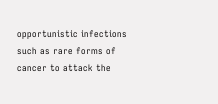opportunistic infections such as rare forms of cancer to attack the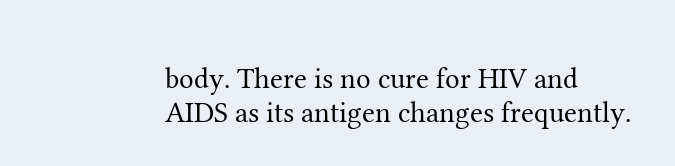body. There is no cure for HIV and AIDS as its antigen changes frequently.